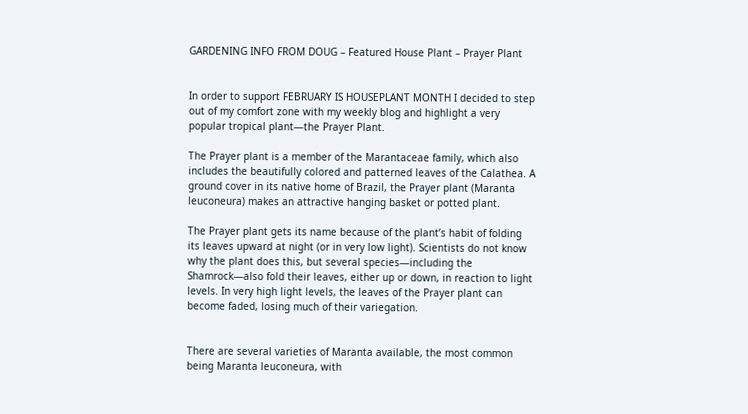GARDENING INFO FROM DOUG – Featured House Plant – Prayer Plant


In order to support FEBRUARY IS HOUSEPLANT MONTH I decided to step out of my comfort zone with my weekly blog and highlight a very popular tropical plant—the Prayer Plant.

The Prayer plant is a member of the Marantaceae family, which also includes the beautifully colored and patterned leaves of the Calathea. A ground cover in its native home of Brazil, the Prayer plant (Maranta leuconeura) makes an attractive hanging basket or potted plant.

The Prayer plant gets its name because of the plant’s habit of folding its leaves upward at night (or in very low light). Scientists do not know why the plant does this, but several species—including the Shamrock—also fold their leaves, either up or down, in reaction to light levels. In very high light levels, the leaves of the Prayer plant can become faded, losing much of their variegation.


There are several varieties of Maranta available, the most common being Maranta leuconeura, with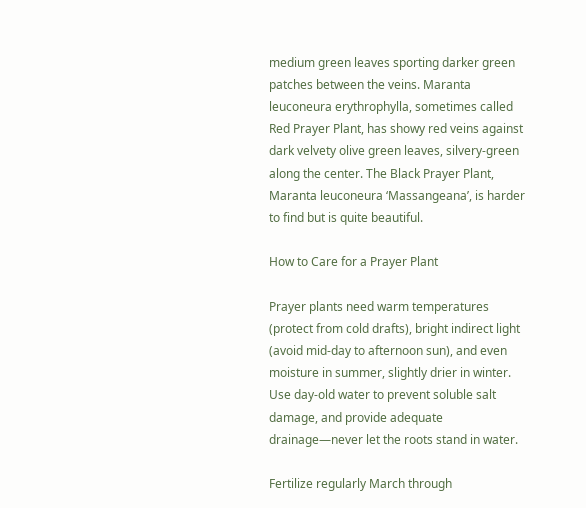medium green leaves sporting darker green patches between the veins. Maranta leuconeura erythrophylla, sometimes called Red Prayer Plant, has showy red veins against dark velvety olive green leaves, silvery-green along the center. The Black Prayer Plant, Maranta leuconeura ‘Massangeana’, is harder to find but is quite beautiful.

How to Care for a Prayer Plant

Prayer plants need warm temperatures (protect from cold drafts), bright indirect light (avoid mid-day to afternoon sun), and even moisture in summer, slightly drier in winter. Use day-old water to prevent soluble salt damage, and provide adequate drainage—never let the roots stand in water.

Fertilize regularly March through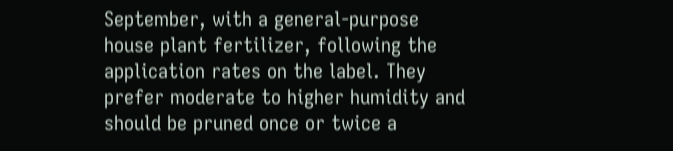September, with a general-purpose house plant fertilizer, following the application rates on the label. They prefer moderate to higher humidity and should be pruned once or twice a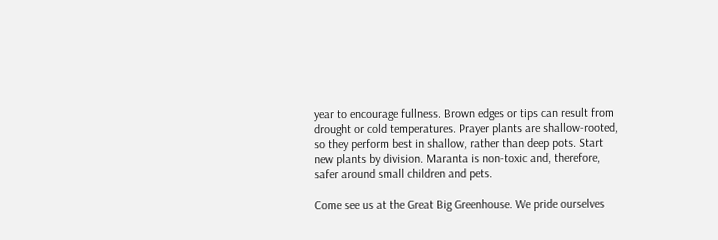year to encourage fullness. Brown edges or tips can result from drought or cold temperatures. Prayer plants are shallow-rooted, so they perform best in shallow, rather than deep pots. Start new plants by division. Maranta is non-toxic and, therefore, safer around small children and pets.

Come see us at the Great Big Greenhouse. We pride ourselves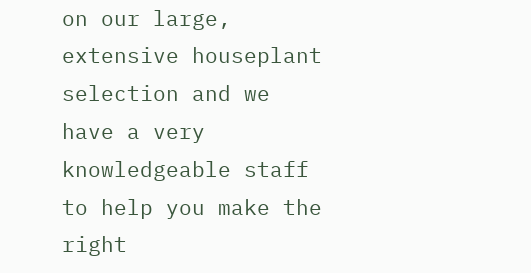on our large, extensive houseplant selection and we have a very knowledgeable staff to help you make the right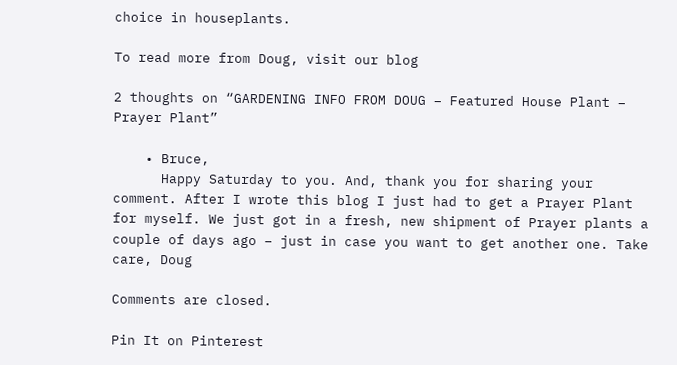choice in houseplants.

To read more from Doug, visit our blog

2 thoughts on “GARDENING INFO FROM DOUG – Featured House Plant – Prayer Plant”

    • Bruce,
      Happy Saturday to you. And, thank you for sharing your comment. After I wrote this blog I just had to get a Prayer Plant for myself. We just got in a fresh, new shipment of Prayer plants a couple of days ago – just in case you want to get another one. Take care, Doug

Comments are closed.

Pin It on Pinterest